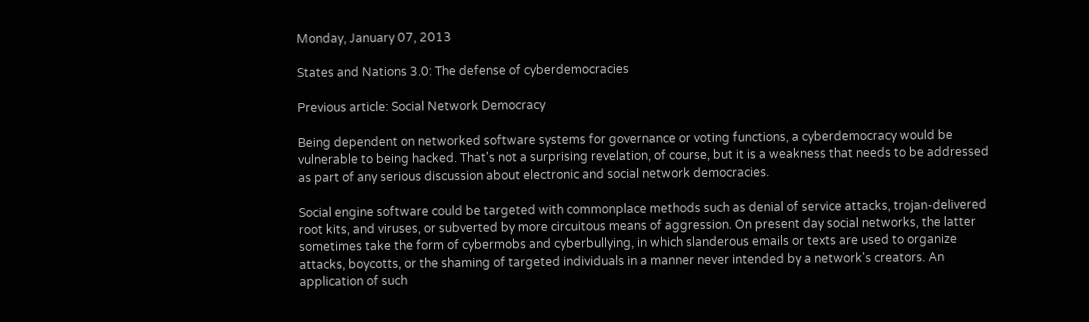Monday, January 07, 2013

States and Nations 3.0: The defense of cyberdemocracies

Previous article: Social Network Democracy

Being dependent on networked software systems for governance or voting functions, a cyberdemocracy would be vulnerable to being hacked. That's not a surprising revelation, of course, but it is a weakness that needs to be addressed as part of any serious discussion about electronic and social network democracies.

Social engine software could be targeted with commonplace methods such as denial of service attacks, trojan-delivered root kits, and viruses, or subverted by more circuitous means of aggression. On present day social networks, the latter sometimes take the form of cybermobs and cyberbullying, in which slanderous emails or texts are used to organize attacks, boycotts, or the shaming of targeted individuals in a manner never intended by a network's creators. An application of such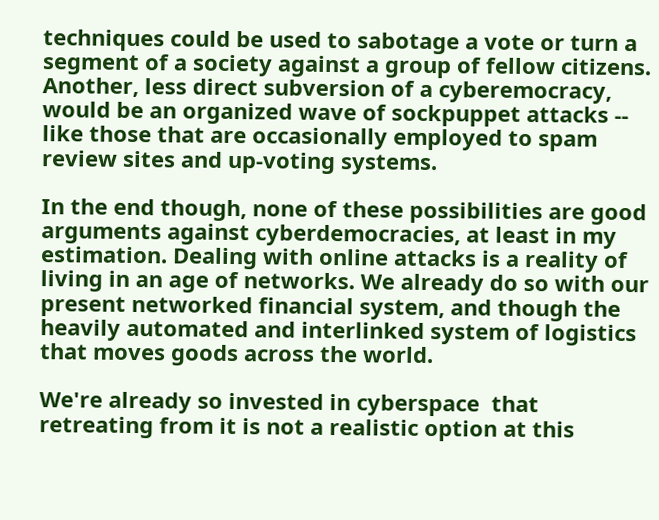techniques could be used to sabotage a vote or turn a segment of a society against a group of fellow citizens. Another, less direct subversion of a cyberemocracy, would be an organized wave of sockpuppet attacks -- like those that are occasionally employed to spam review sites and up-voting systems.

In the end though, none of these possibilities are good arguments against cyberdemocracies, at least in my estimation. Dealing with online attacks is a reality of living in an age of networks. We already do so with our present networked financial system, and though the heavily automated and interlinked system of logistics that moves goods across the world.

We're already so invested in cyberspace  that retreating from it is not a realistic option at this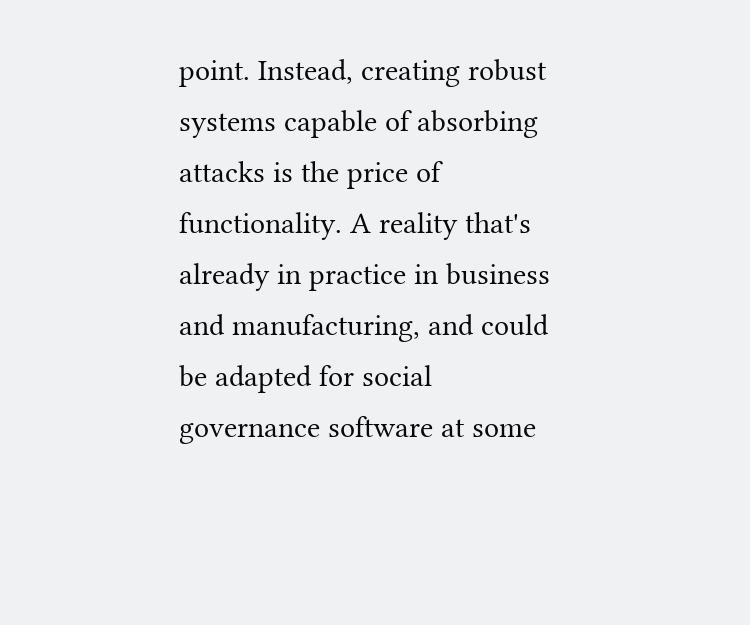point. Instead, creating robust systems capable of absorbing attacks is the price of functionality. A reality that's already in practice in business and manufacturing, and could be adapted for social governance software at some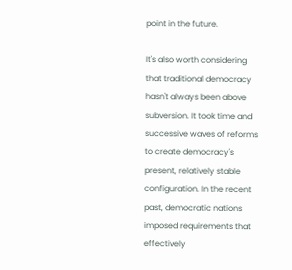point in the future.

It's also worth considering that traditional democracy hasn't always been above subversion. It took time and successive waves of reforms to create democracy's present, relatively stable configuration. In the recent past, democratic nations imposed requirements that effectively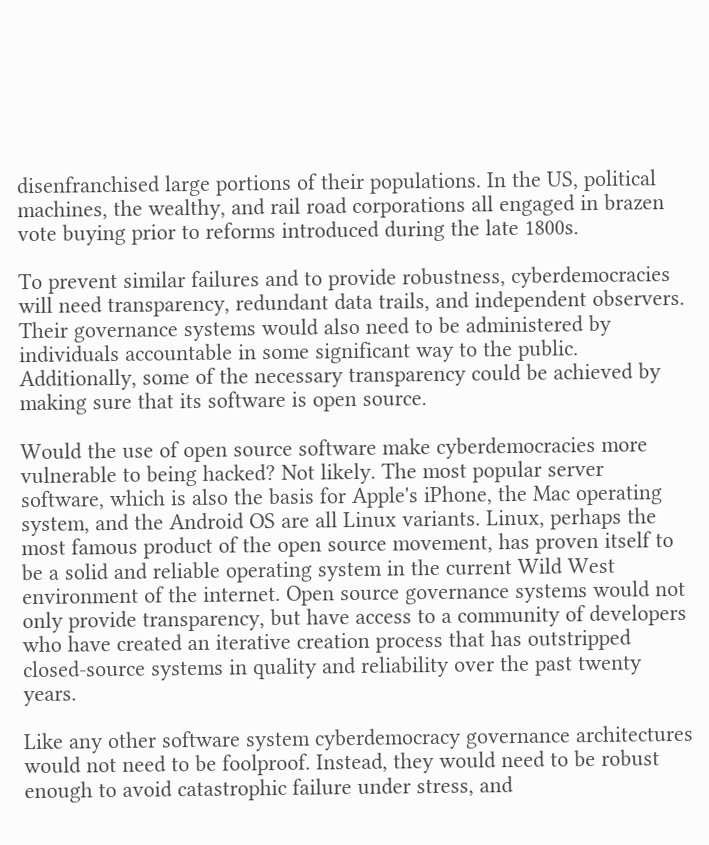disenfranchised large portions of their populations. In the US, political machines, the wealthy, and rail road corporations all engaged in brazen vote buying prior to reforms introduced during the late 1800s.

To prevent similar failures and to provide robustness, cyberdemocracies will need transparency, redundant data trails, and independent observers. Their governance systems would also need to be administered by individuals accountable in some significant way to the public. Additionally, some of the necessary transparency could be achieved by making sure that its software is open source.

Would the use of open source software make cyberdemocracies more vulnerable to being hacked? Not likely. The most popular server software, which is also the basis for Apple's iPhone, the Mac operating system, and the Android OS are all Linux variants. Linux, perhaps the most famous product of the open source movement, has proven itself to be a solid and reliable operating system in the current Wild West environment of the internet. Open source governance systems would not only provide transparency, but have access to a community of developers who have created an iterative creation process that has outstripped closed-source systems in quality and reliability over the past twenty years.

Like any other software system cyberdemocracy governance architectures would not need to be foolproof. Instead, they would need to be robust enough to avoid catastrophic failure under stress, and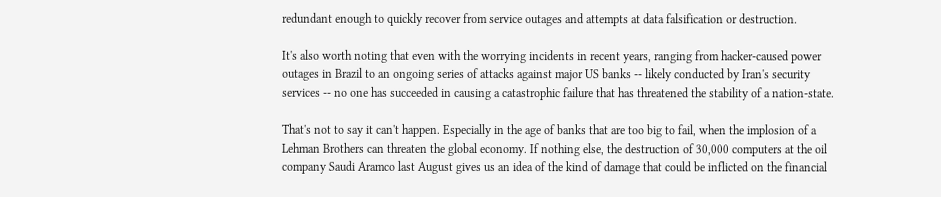redundant enough to quickly recover from service outages and attempts at data falsification or destruction.

It's also worth noting that even with the worrying incidents in recent years, ranging from hacker-caused power outages in Brazil to an ongoing series of attacks against major US banks -- likely conducted by Iran's security services -- no one has succeeded in causing a catastrophic failure that has threatened the stability of a nation-state.

That's not to say it can't happen. Especially in the age of banks that are too big to fail, when the implosion of a Lehman Brothers can threaten the global economy. If nothing else, the destruction of 30,000 computers at the oil company Saudi Aramco last August gives us an idea of the kind of damage that could be inflicted on the financial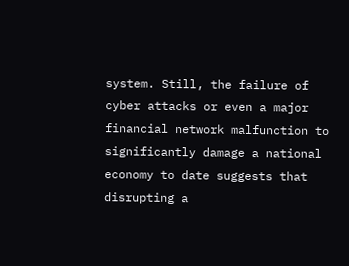system. Still, the failure of cyber attacks or even a major financial network malfunction to significantly damage a national economy to date suggests that disrupting a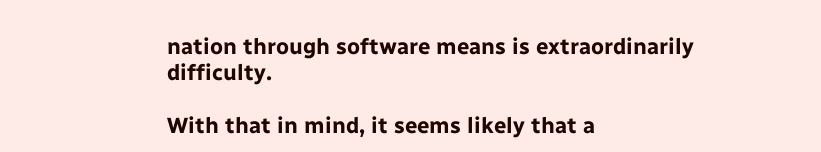nation through software means is extraordinarily difficulty.

With that in mind, it seems likely that a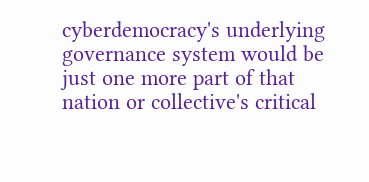cyberdemocracy's underlying governance system would be just one more part of that nation or collective's critical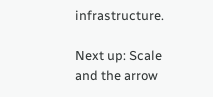infrastructure.

Next up: Scale and the arrow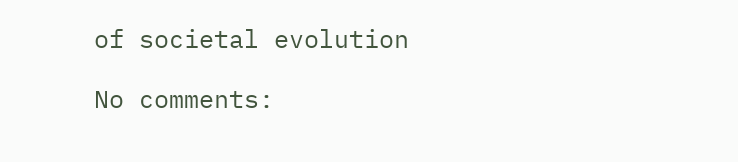of societal evolution

No comments: